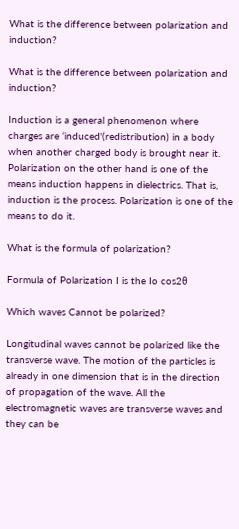What is the difference between polarization and induction?

What is the difference between polarization and induction?

Induction is a general phenomenon where charges are ‘induced'(redistribution) in a body when another charged body is brought near it. Polarization on the other hand is one of the means induction happens in dielectrics. That is, induction is the process. Polarization is one of the means to do it.

What is the formula of polarization?

Formula of Polarization I is the Io cos2θ

Which waves Cannot be polarized?

Longitudinal waves cannot be polarized like the transverse wave. The motion of the particles is already in one dimension that is in the direction of propagation of the wave. All the electromagnetic waves are transverse waves and they can be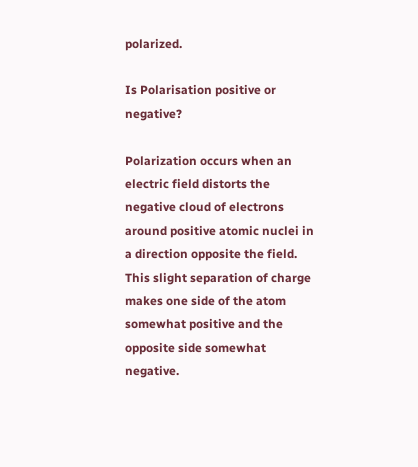polarized.

Is Polarisation positive or negative?

Polarization occurs when an electric field distorts the negative cloud of electrons around positive atomic nuclei in a direction opposite the field. This slight separation of charge makes one side of the atom somewhat positive and the opposite side somewhat negative.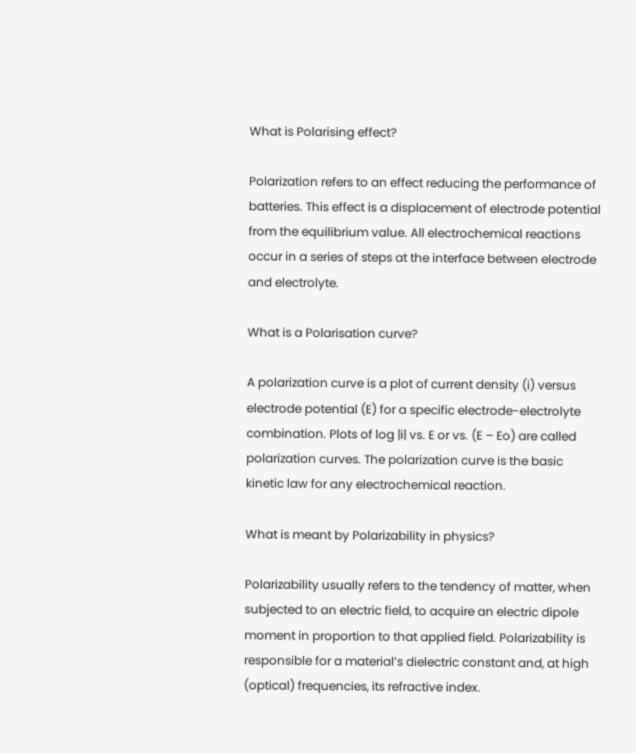What is Polarising effect?

Polarization refers to an effect reducing the performance of batteries. This effect is a displacement of electrode potential from the equilibrium value. All electrochemical reactions occur in a series of steps at the interface between electrode and electrolyte.

What is a Polarisation curve?

A polarization curve is a plot of current density (i) versus electrode potential (E) for a specific electrode-electrolyte combination. Plots of log |i| vs. E or vs. (E – Eo) are called polarization curves. The polarization curve is the basic kinetic law for any electrochemical reaction.

What is meant by Polarizability in physics?

Polarizability usually refers to the tendency of matter, when subjected to an electric field, to acquire an electric dipole moment in proportion to that applied field. Polarizability is responsible for a material’s dielectric constant and, at high (optical) frequencies, its refractive index.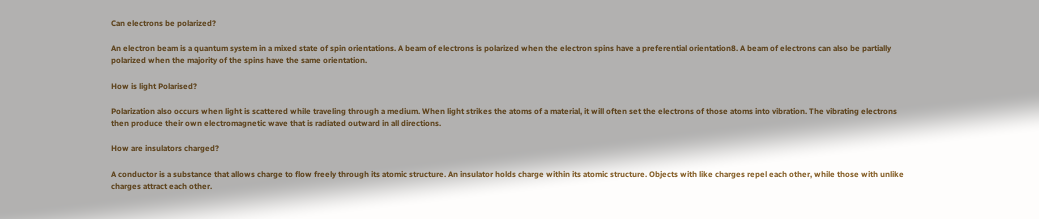Can electrons be polarized?

An electron beam is a quantum system in a mixed state of spin orientations. A beam of electrons is polarized when the electron spins have a preferential orientation8. A beam of electrons can also be partially polarized when the majority of the spins have the same orientation.

How is light Polarised?

Polarization also occurs when light is scattered while traveling through a medium. When light strikes the atoms of a material, it will often set the electrons of those atoms into vibration. The vibrating electrons then produce their own electromagnetic wave that is radiated outward in all directions.

How are insulators charged?

A conductor is a substance that allows charge to flow freely through its atomic structure. An insulator holds charge within its atomic structure. Objects with like charges repel each other, while those with unlike charges attract each other.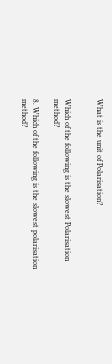What is the unit of Polarisation?


Which of the following is the slowest Polarisation method?

8. Which of the following is the slowest polarisation method?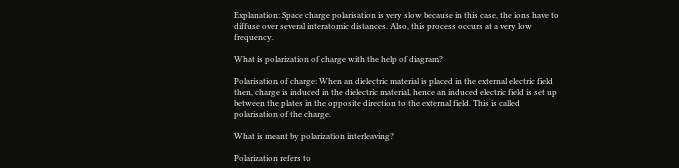Explanation: Space charge polarisation is very slow because in this case, the ions have to diffuse over several interatomic distances. Also, this process occurs at a very low frequency.

What is polarization of charge with the help of diagram?

Polarisation of charge: When an dielectric material is placed in the external electric field then, charge is induced in the dielectric material, hence an induced electric field is set up between the plates in the opposite direction to the external field. This is called polarisation of the charge.

What is meant by polarization interleaving?

Polarization refers to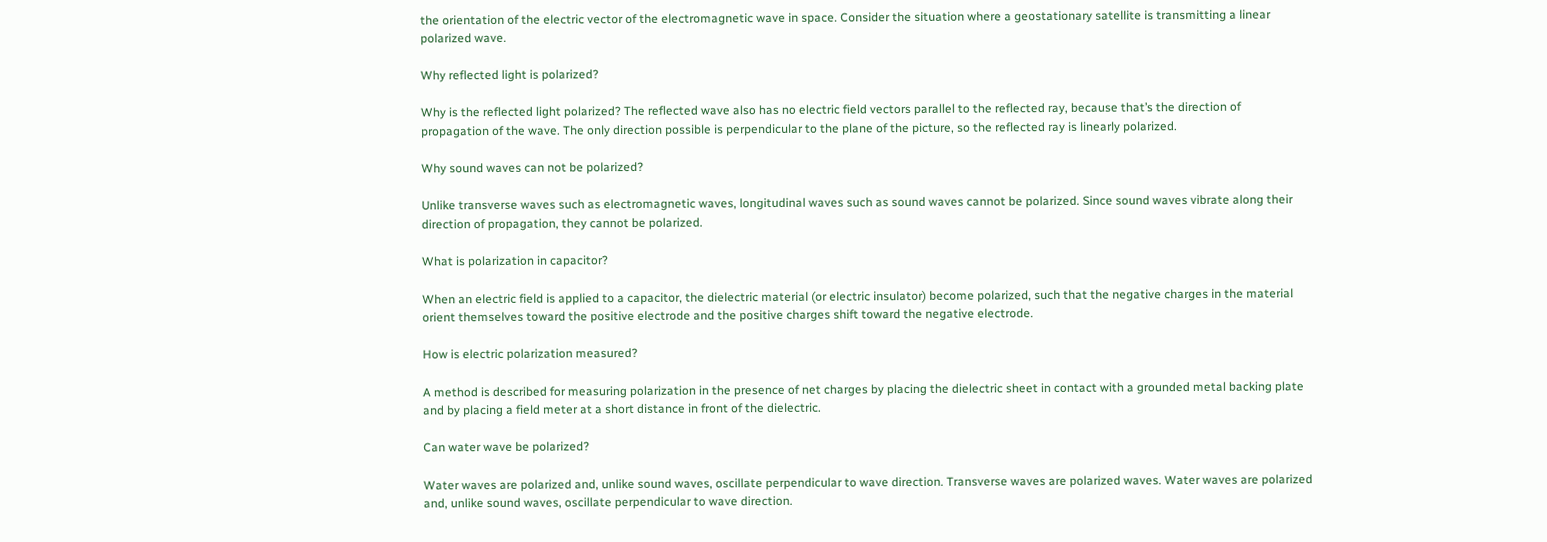the orientation of the electric vector of the electromagnetic wave in space. Consider the situation where a geostationary satellite is transmitting a linear polarized wave.

Why reflected light is polarized?

Why is the reflected light polarized? The reflected wave also has no electric field vectors parallel to the reflected ray, because that’s the direction of propagation of the wave. The only direction possible is perpendicular to the plane of the picture, so the reflected ray is linearly polarized.

Why sound waves can not be polarized?

Unlike transverse waves such as electromagnetic waves, longitudinal waves such as sound waves cannot be polarized. Since sound waves vibrate along their direction of propagation, they cannot be polarized.

What is polarization in capacitor?

When an electric field is applied to a capacitor, the dielectric material (or electric insulator) become polarized, such that the negative charges in the material orient themselves toward the positive electrode and the positive charges shift toward the negative electrode.

How is electric polarization measured?

A method is described for measuring polarization in the presence of net charges by placing the dielectric sheet in contact with a grounded metal backing plate and by placing a field meter at a short distance in front of the dielectric.

Can water wave be polarized?

Water waves are polarized and, unlike sound waves, oscillate perpendicular to wave direction. Transverse waves are polarized waves. Water waves are polarized and, unlike sound waves, oscillate perpendicular to wave direction.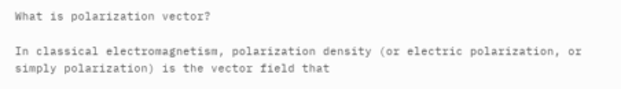What is polarization vector?

In classical electromagnetism, polarization density (or electric polarization, or simply polarization) is the vector field that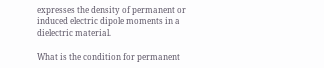expresses the density of permanent or induced electric dipole moments in a dielectric material.

What is the condition for permanent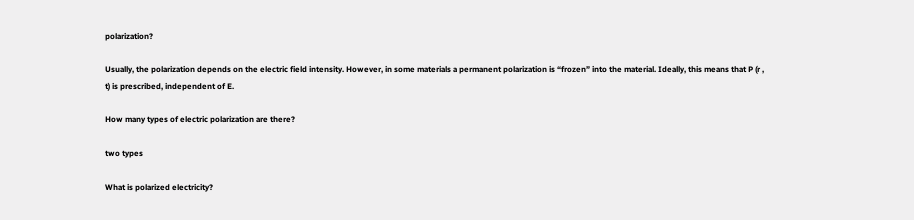polarization?

Usually, the polarization depends on the electric field intensity. However, in some materials a permanent polarization is “frozen” into the material. Ideally, this means that P (r , t) is prescribed, independent of E.

How many types of electric polarization are there?

two types

What is polarized electricity?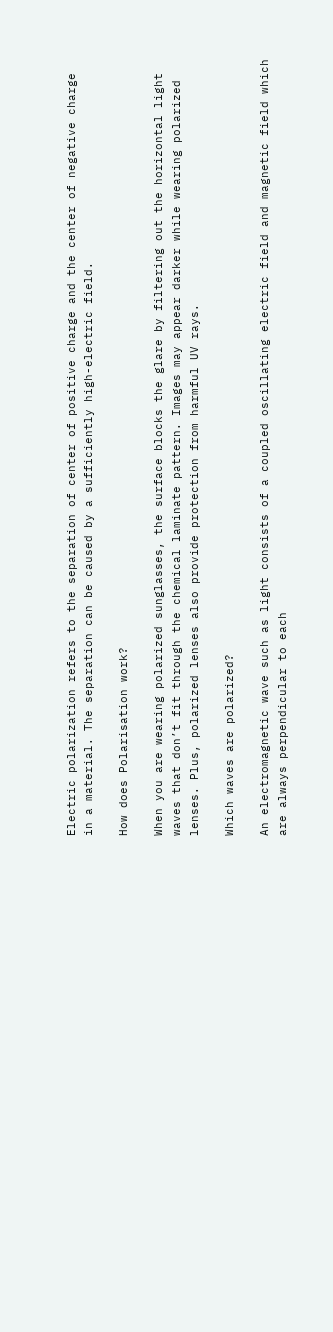Electric polarization refers to the separation of center of positive charge and the center of negative charge in a material. The separation can be caused by a sufficiently high-electric field.

How does Polarisation work?

When you are wearing polarized sunglasses, the surface blocks the glare by filtering out the horizontal light waves that don’t fit through the chemical laminate pattern. Images may appear darker while wearing polarized lenses. Plus, polarized lenses also provide protection from harmful UV rays.

Which waves are polarized?

An electromagnetic wave such as light consists of a coupled oscillating electric field and magnetic field which are always perpendicular to each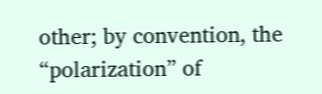other; by convention, the “polarization” of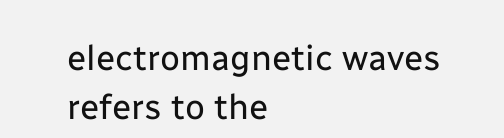electromagnetic waves refers to the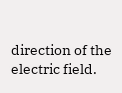direction of the electric field.